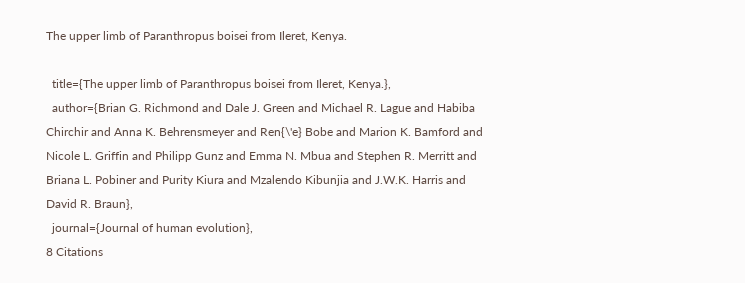The upper limb of Paranthropus boisei from Ileret, Kenya.

  title={The upper limb of Paranthropus boisei from Ileret, Kenya.},
  author={Brian G. Richmond and Dale J. Green and Michael R. Lague and Habiba Chirchir and Anna K. Behrensmeyer and Ren{\'e} Bobe and Marion K. Bamford and Nicole L. Griffin and Philipp Gunz and Emma N. Mbua and Stephen R. Merritt and Briana L. Pobiner and Purity Kiura and Mzalendo Kibunjia and J.W.K. Harris and David R. Braun},
  journal={Journal of human evolution},
8 Citations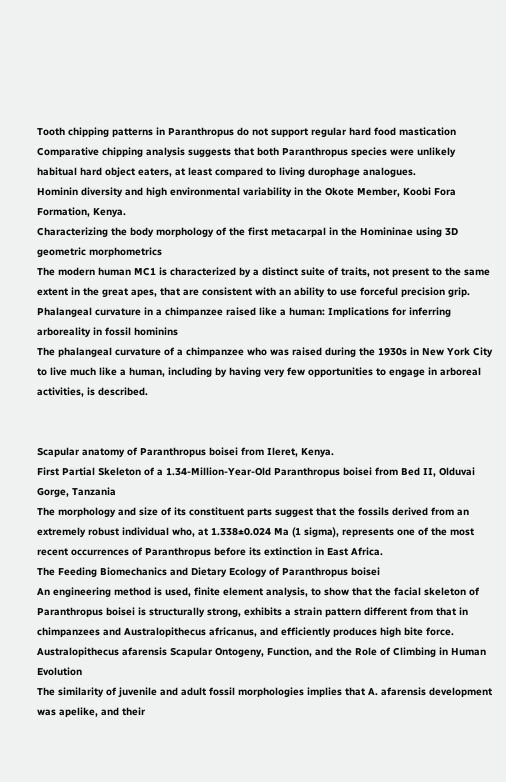Tooth chipping patterns in Paranthropus do not support regular hard food mastication
Comparative chipping analysis suggests that both Paranthropus species were unlikely habitual hard object eaters, at least compared to living durophage analogues.
Hominin diversity and high environmental variability in the Okote Member, Koobi Fora Formation, Kenya.
Characterizing the body morphology of the first metacarpal in the Homininae using 3D geometric morphometrics
The modern human MC1 is characterized by a distinct suite of traits, not present to the same extent in the great apes, that are consistent with an ability to use forceful precision grip.
Phalangeal curvature in a chimpanzee raised like a human: Implications for inferring arboreality in fossil hominins
The phalangeal curvature of a chimpanzee who was raised during the 1930s in New York City to live much like a human, including by having very few opportunities to engage in arboreal activities, is described.


Scapular anatomy of Paranthropus boisei from Ileret, Kenya.
First Partial Skeleton of a 1.34-Million-Year-Old Paranthropus boisei from Bed II, Olduvai Gorge, Tanzania
The morphology and size of its constituent parts suggest that the fossils derived from an extremely robust individual who, at 1.338±0.024 Ma (1 sigma), represents one of the most recent occurrences of Paranthropus before its extinction in East Africa.
The Feeding Biomechanics and Dietary Ecology of Paranthropus boisei
An engineering method is used, finite element analysis, to show that the facial skeleton of Paranthropus boisei is structurally strong, exhibits a strain pattern different from that in chimpanzees and Australopithecus africanus, and efficiently produces high bite force.
Australopithecus afarensis Scapular Ontogeny, Function, and the Role of Climbing in Human Evolution
The similarity of juvenile and adult fossil morphologies implies that A. afarensis development was apelike, and their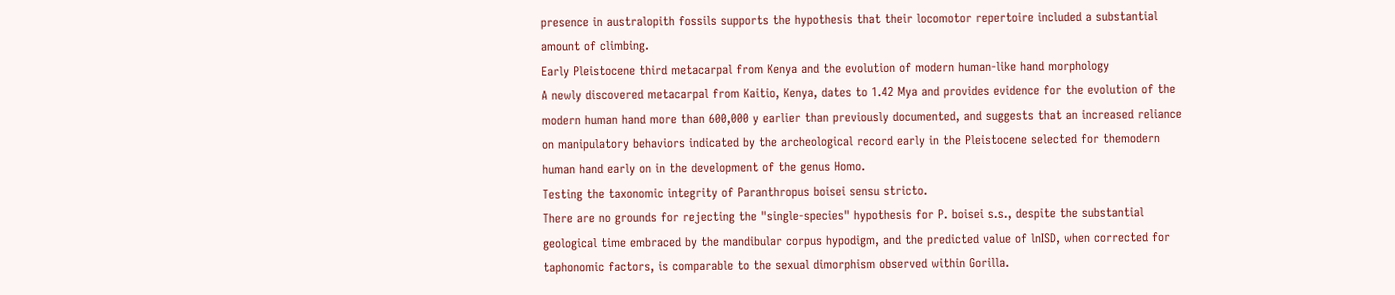presence in australopith fossils supports the hypothesis that their locomotor repertoire included a substantial amount of climbing.
Early Pleistocene third metacarpal from Kenya and the evolution of modern human-like hand morphology
A newly discovered metacarpal from Kaitio, Kenya, dates to 1.42 Mya and provides evidence for the evolution of the modern human hand more than 600,000 y earlier than previously documented, and suggests that an increased reliance on manipulatory behaviors indicated by the archeological record early in the Pleistocene selected for themodern human hand early on in the development of the genus Homo.
Testing the taxonomic integrity of Paranthropus boisei sensu stricto.
There are no grounds for rejecting the "single-species" hypothesis for P. boisei s.s., despite the substantial geological time embraced by the mandibular corpus hypodigm, and the predicted value of lnISD, when corrected for taphonomic factors, is comparable to the sexual dimorphism observed within Gorilla.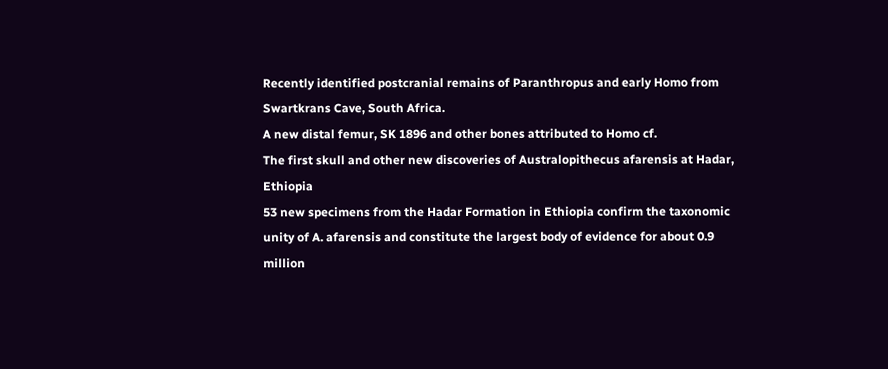Recently identified postcranial remains of Paranthropus and early Homo from Swartkrans Cave, South Africa.
A new distal femur, SK 1896 and other bones attributed to Homo cf.
The first skull and other new discoveries of Australopithecus afarensis at Hadar, Ethiopia
53 new specimens from the Hadar Formation in Ethiopia confirm the taxonomic unity of A. afarensis and constitute the largest body of evidence for about 0.9 million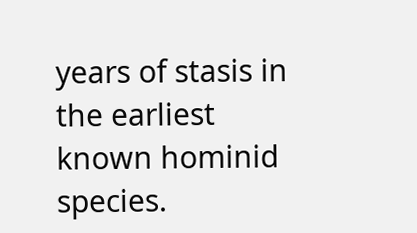years of stasis in the earliest known hominid species.